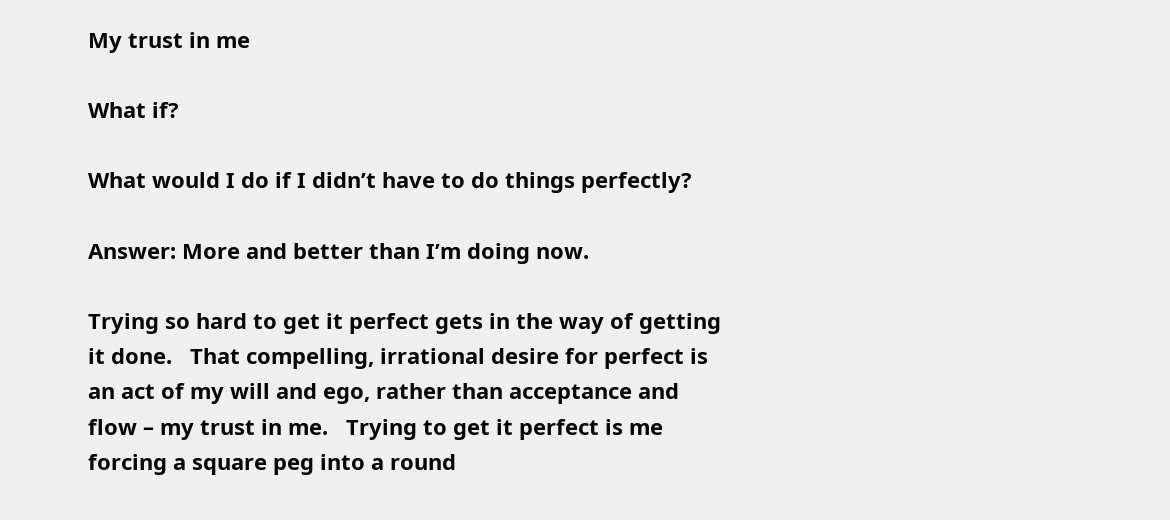My trust in me

What if?

What would I do if I didn’t have to do things perfectly?

Answer: More and better than I’m doing now.

Trying so hard to get it perfect gets in the way of getting it done.   That compelling, irrational desire for perfect is an act of my will and ego, rather than acceptance and flow – my trust in me.   Trying to get it perfect is me forcing a square peg into a round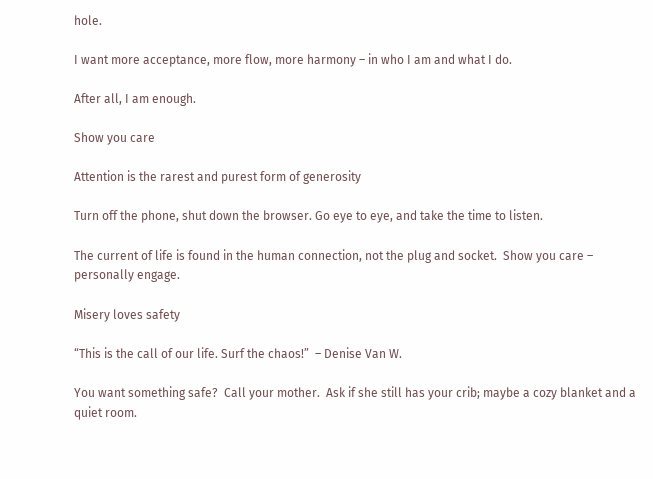hole.

I want more acceptance, more flow, more harmony – in who I am and what I do.

After all, I am enough.

Show you care

Attention is the rarest and purest form of generosity

Turn off the phone, shut down the browser. Go eye to eye, and take the time to listen.

The current of life is found in the human connection, not the plug and socket.  Show you care – personally engage.

Misery loves safety

“This is the call of our life. Surf the chaos!”  – Denise Van W.

You want something safe?  Call your mother.  Ask if she still has your crib; maybe a cozy blanket and a quiet room.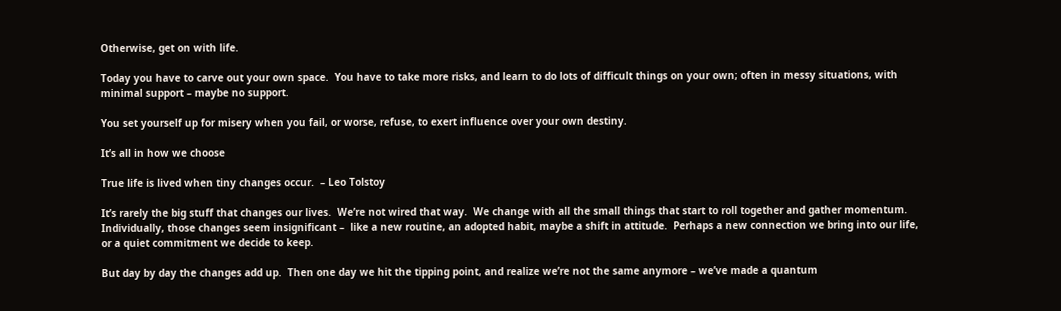Otherwise, get on with life.

Today you have to carve out your own space.  You have to take more risks, and learn to do lots of difficult things on your own; often in messy situations, with minimal support – maybe no support.

You set yourself up for misery when you fail, or worse, refuse, to exert influence over your own destiny.

It’s all in how we choose

True life is lived when tiny changes occur.  – Leo Tolstoy

It’s rarely the big stuff that changes our lives.  We’re not wired that way.  We change with all the small things that start to roll together and gather momentum.  Individually, those changes seem insignificant –  like a new routine, an adopted habit, maybe a shift in attitude.  Perhaps a new connection we bring into our life, or a quiet commitment we decide to keep.

But day by day the changes add up.  Then one day we hit the tipping point, and realize we’re not the same anymore – we’ve made a quantum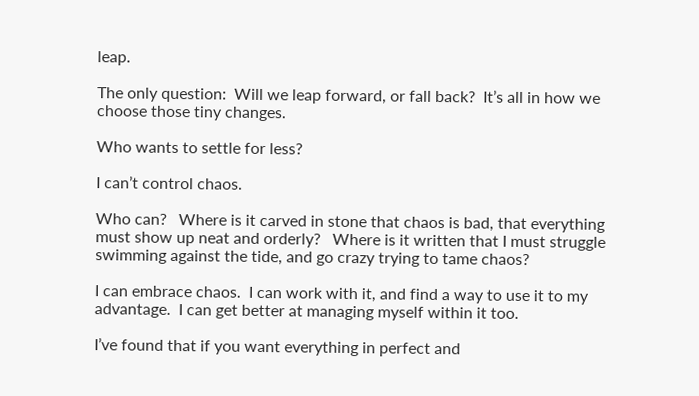leap.

The only question:  Will we leap forward, or fall back?  It’s all in how we choose those tiny changes.

Who wants to settle for less?

I can’t control chaos.

Who can?   Where is it carved in stone that chaos is bad, that everything must show up neat and orderly?   Where is it written that I must struggle swimming against the tide, and go crazy trying to tame chaos?

I can embrace chaos.  I can work with it, and find a way to use it to my advantage.  I can get better at managing myself within it too.

I’ve found that if you want everything in perfect and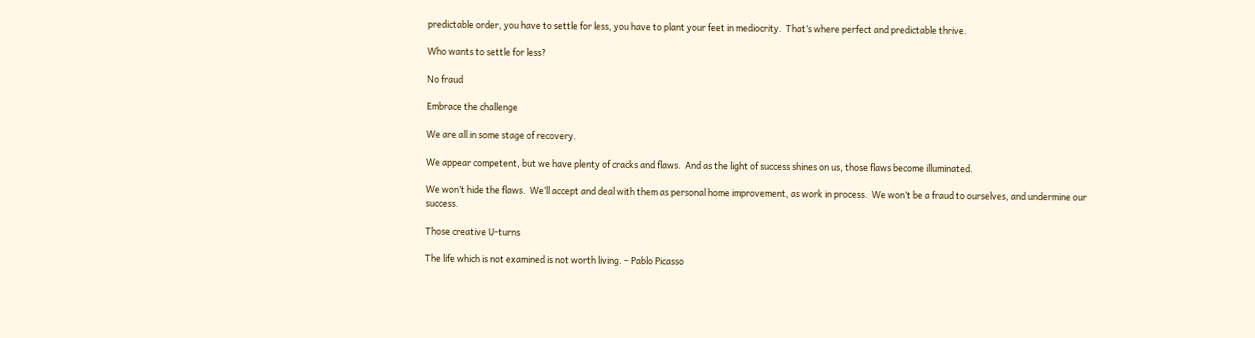predictable order, you have to settle for less, you have to plant your feet in mediocrity.  That’s where perfect and predictable thrive.

Who wants to settle for less?

No fraud

Embrace the challenge

We are all in some stage of recovery.

We appear competent, but we have plenty of cracks and flaws.  And as the light of success shines on us, those flaws become illuminated.

We won’t hide the flaws.  We’ll accept and deal with them as personal home improvement, as work in process.  We won’t be a fraud to ourselves, and undermine our success.

Those creative U-turns

The life which is not examined is not worth living. – Pablo Picasso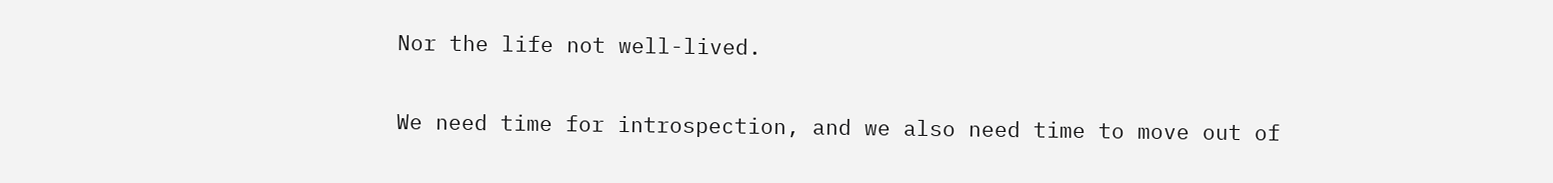Nor the life not well-lived.

We need time for introspection, and we also need time to move out of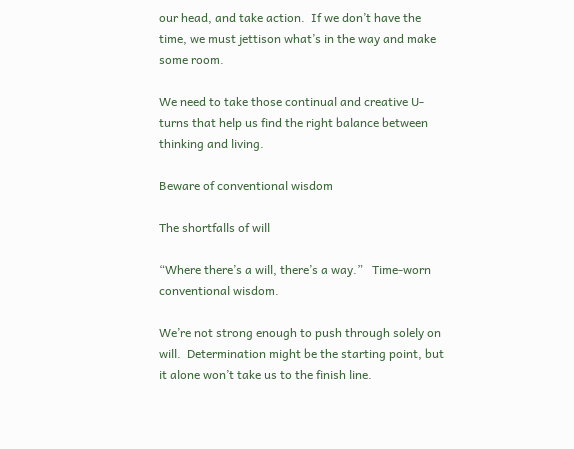our head, and take action.  If we don’t have the time, we must jettison what’s in the way and make some room.

We need to take those continual and creative U-turns that help us find the right balance between thinking and living.

Beware of conventional wisdom

The shortfalls of will

“Where there’s a will, there’s a way.”   Time-worn conventional wisdom.

We’re not strong enough to push through solely on will.  Determination might be the starting point, but it alone won’t take us to the finish line.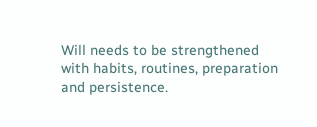Will needs to be strengthened with habits, routines, preparation and persistence.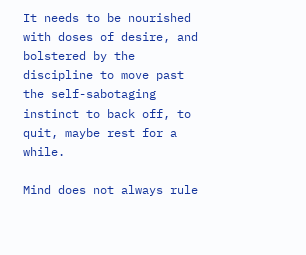It needs to be nourished with doses of desire, and bolstered by the discipline to move past the self-sabotaging instinct to back off, to quit, maybe rest for a while.

Mind does not always rule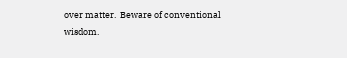over matter.  Beware of conventional wisdom.